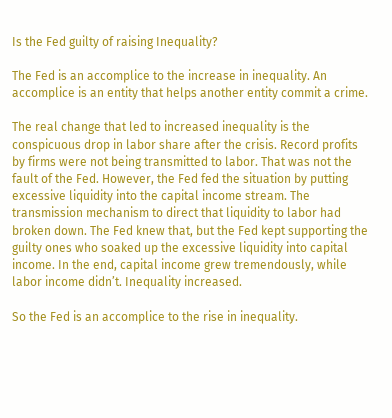Is the Fed guilty of raising Inequality?

The Fed is an accomplice to the increase in inequality. An accomplice is an entity that helps another entity commit a crime.

The real change that led to increased inequality is the conspicuous drop in labor share after the crisis. Record profits by firms were not being transmitted to labor. That was not the fault of the Fed. However, the Fed fed the situation by putting excessive liquidity into the capital income stream. The transmission mechanism to direct that liquidity to labor had broken down. The Fed knew that, but the Fed kept supporting the guilty ones who soaked up the excessive liquidity into capital income. In the end, capital income grew tremendously, while labor income didn’t. Inequality increased.

So the Fed is an accomplice to the rise in inequality.